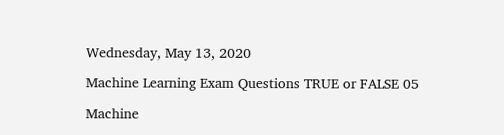Wednesday, May 13, 2020

Machine Learning Exam Questions TRUE or FALSE 05

Machine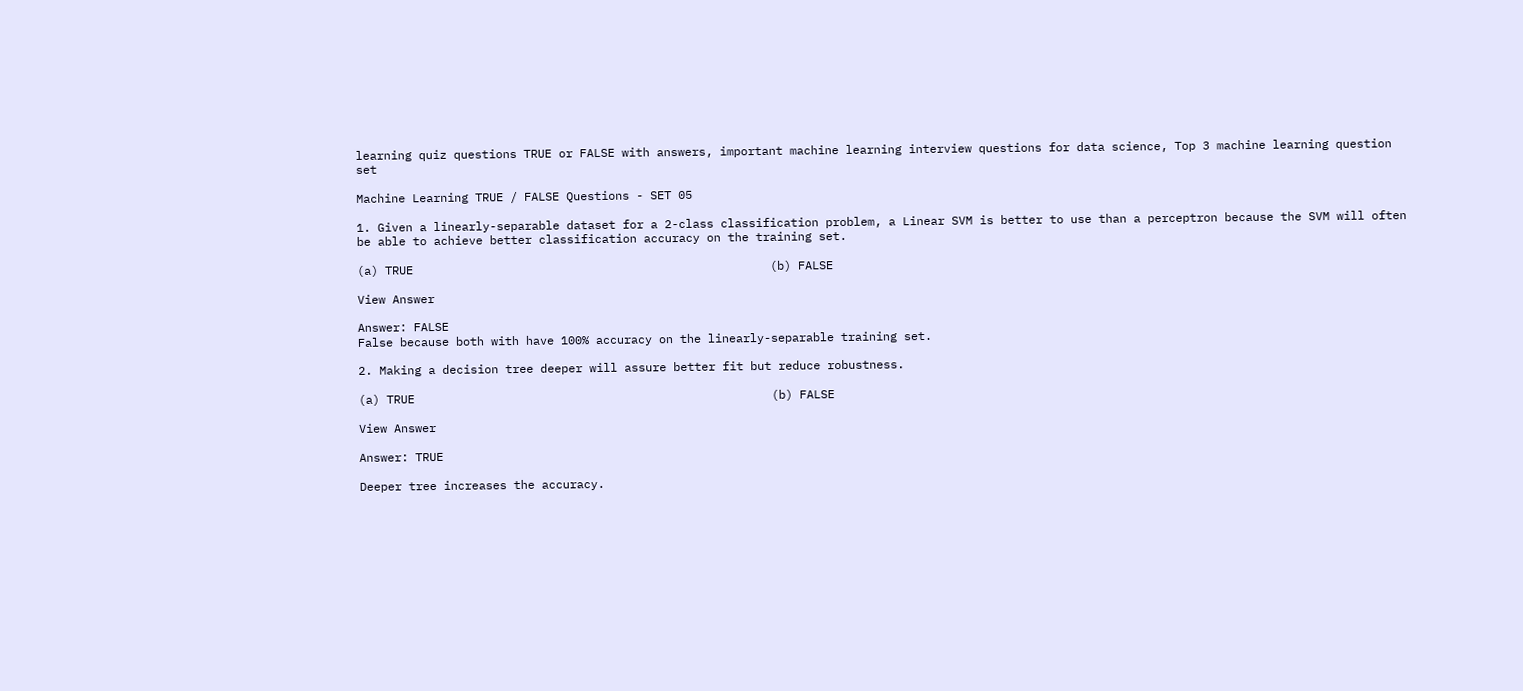learning quiz questions TRUE or FALSE with answers, important machine learning interview questions for data science, Top 3 machine learning question set

Machine Learning TRUE / FALSE Questions - SET 05

1. Given a linearly-separable dataset for a 2-class classification problem, a Linear SVM is better to use than a perceptron because the SVM will often be able to achieve better classification accuracy on the training set.

(a) TRUE                                                   (b) FALSE

View Answer

Answer: FALSE
False because both with have 100% accuracy on the linearly-separable training set.

2. Making a decision tree deeper will assure better fit but reduce robustness.

(a) TRUE                                                   (b) FALSE

View Answer

Answer: TRUE

Deeper tree increases the accuracy.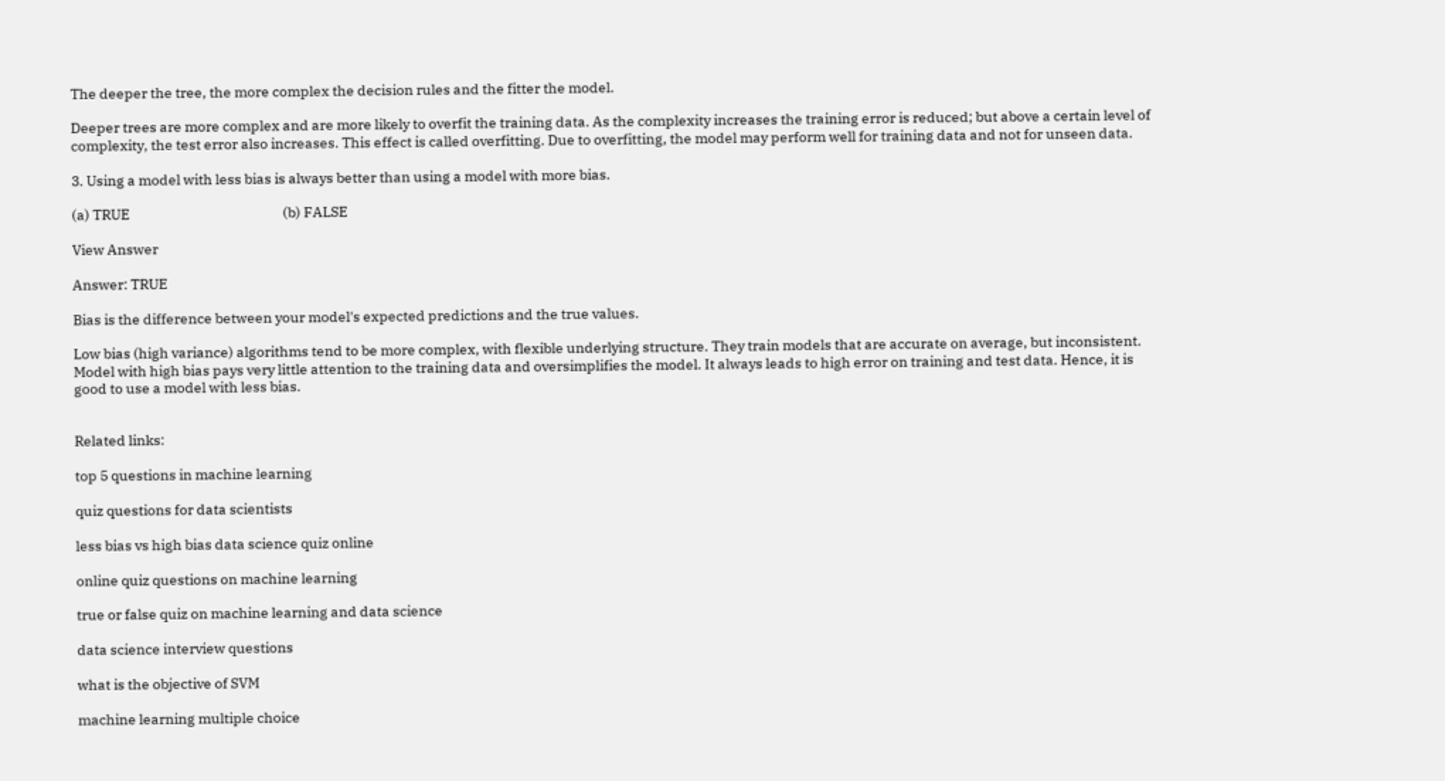The deeper the tree, the more complex the decision rules and the fitter the model.

Deeper trees are more complex and are more likely to overfit the training data. As the complexity increases the training error is reduced; but above a certain level of complexity, the test error also increases. This effect is called overfitting. Due to overfitting, the model may perform well for training data and not for unseen data.

3. Using a model with less bias is always better than using a model with more bias.

(a) TRUE                                                   (b) FALSE

View Answer

Answer: TRUE

Bias is the difference between your model's expected predictions and the true values.

Low bias (high variance) algorithms tend to be more complex, with flexible underlying structure. They train models that are accurate on average, but inconsistent.
Model with high bias pays very little attention to the training data and oversimplifies the model. It always leads to high error on training and test data. Hence, it is good to use a model with less bias.


Related links:

top 5 questions in machine learning

quiz questions for data scientists

less bias vs high bias data science quiz online

online quiz questions on machine learning

true or false quiz on machine learning and data science

data science interview questions

what is the objective of SVM

machine learning multiple choice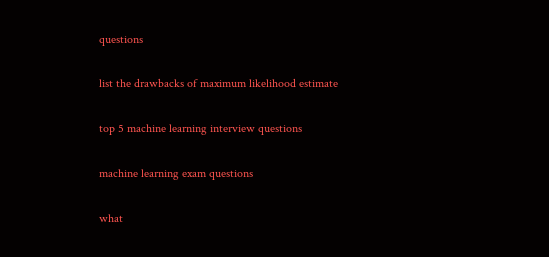questions

list the drawbacks of maximum likelihood estimate

top 5 machine learning interview questions

machine learning exam questions

what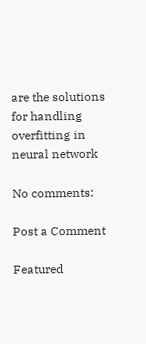are the solutions for handling overfitting in neural network

No comments:

Post a Comment

Featured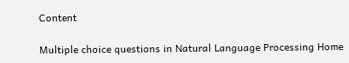Content

Multiple choice questions in Natural Language Processing Home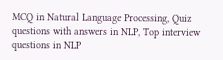MCQ in Natural Language Processing, Quiz questions with answers in NLP, Top interview questions in NLP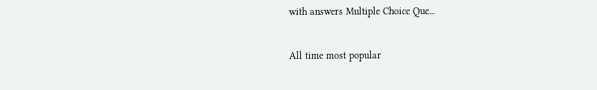with answers Multiple Choice Que...

All time most popular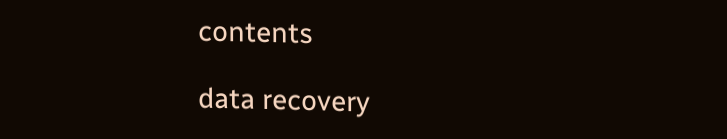contents

data recovery